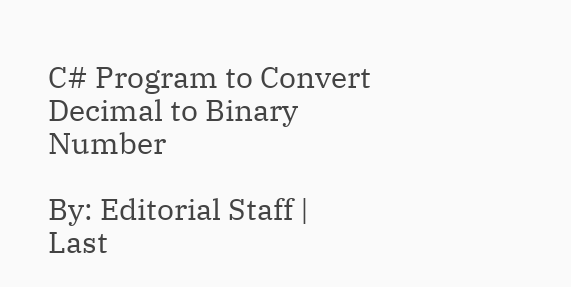C# Program to Convert Decimal to Binary Number

By: Editorial Staff | Last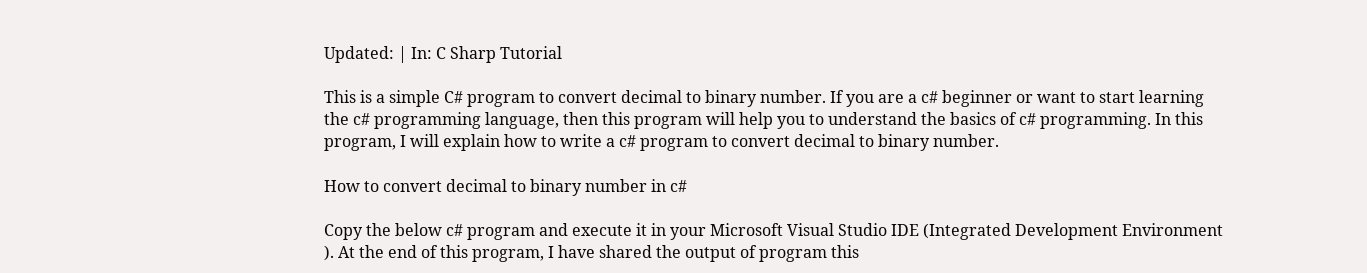Updated: | In: C Sharp Tutorial

This is a simple C# program to convert decimal to binary number. If you are a c# beginner or want to start learning the c# programming language, then this program will help you to understand the basics of c# programming. In this program, I will explain how to write a c# program to convert decimal to binary number.

How to convert decimal to binary number in c#

Copy the below c# program and execute it in your Microsoft Visual Studio IDE (Integrated Development Environment ). At the end of this program, I have shared the output of program this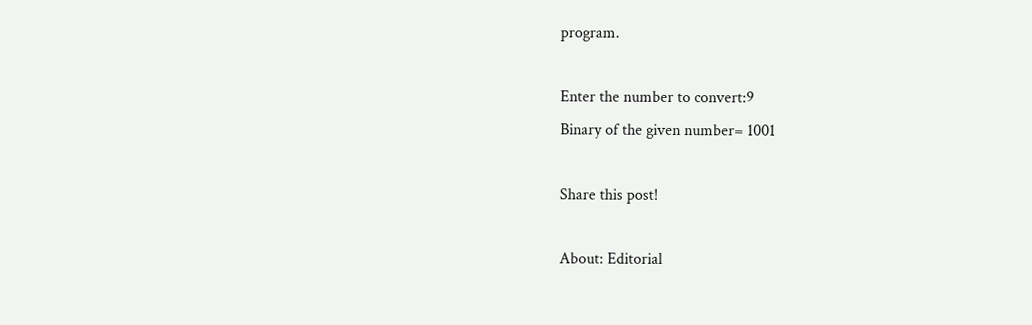program.

Enter the number to convert:9
Binary of the given number= 1001

Share this post!

About: Editorial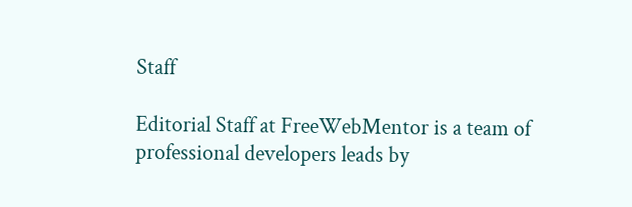Staff

Editorial Staff at FreeWebMentor is a team of professional developers leads by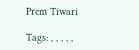Prem Tiwari

Tags: , , , , ,